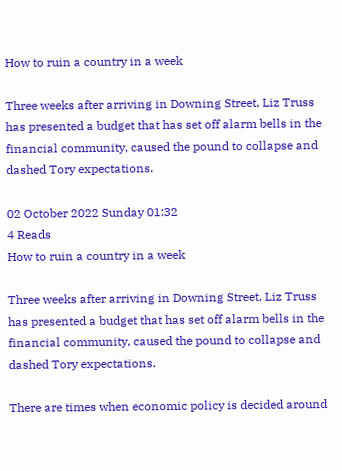How to ruin a country in a week

Three weeks after arriving in Downing Street, Liz Truss has presented a budget that has set off alarm bells in the financial community, caused the pound to collapse and dashed Tory expectations.

02 October 2022 Sunday 01:32
4 Reads
How to ruin a country in a week

Three weeks after arriving in Downing Street, Liz Truss has presented a budget that has set off alarm bells in the financial community, caused the pound to collapse and dashed Tory expectations.

There are times when economic policy is decided around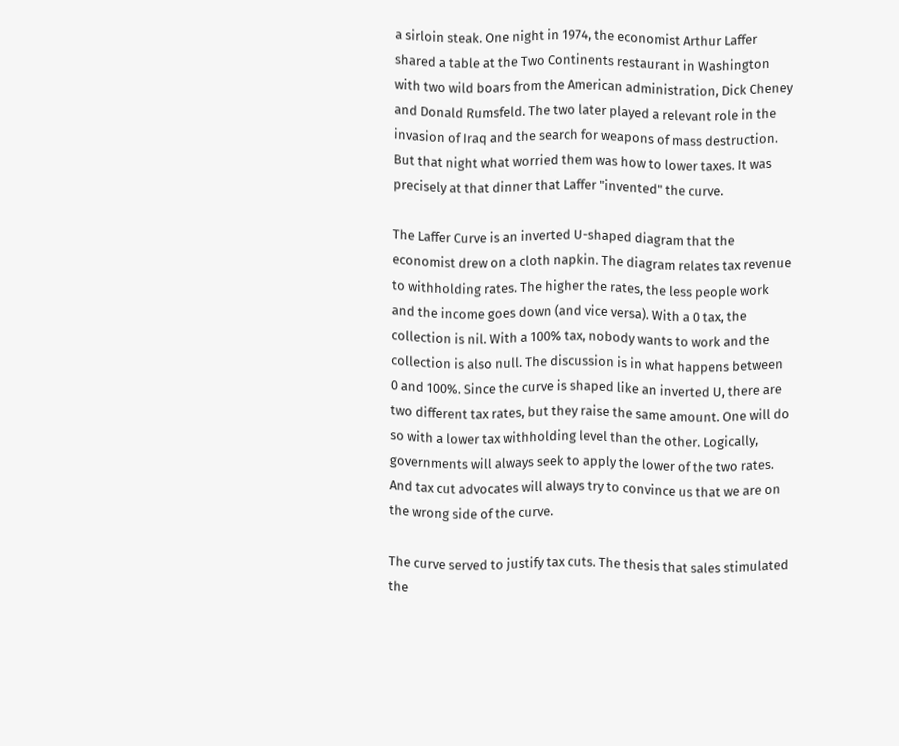a sirloin steak. One night in 1974, the economist Arthur Laffer shared a table at the Two Continents restaurant in Washington with two wild boars from the American administration, Dick Cheney and Donald Rumsfeld. The two later played a relevant role in the invasion of Iraq and the search for weapons of mass destruction. But that night what worried them was how to lower taxes. It was precisely at that dinner that Laffer "invented" the curve.

The Laffer Curve is an inverted U-shaped diagram that the economist drew on a cloth napkin. The diagram relates tax revenue to withholding rates. The higher the rates, the less people work and the income goes down (and vice versa). With a 0 tax, the collection is nil. With a 100% tax, nobody wants to work and the collection is also null. The discussion is in what happens between 0 and 100%. Since the curve is shaped like an inverted U, there are two different tax rates, but they raise the same amount. One will do so with a lower tax withholding level than the other. Logically, governments will always seek to apply the lower of the two rates. And tax cut advocates will always try to convince us that we are on the wrong side of the curve.

The curve served to justify tax cuts. The thesis that sales stimulated the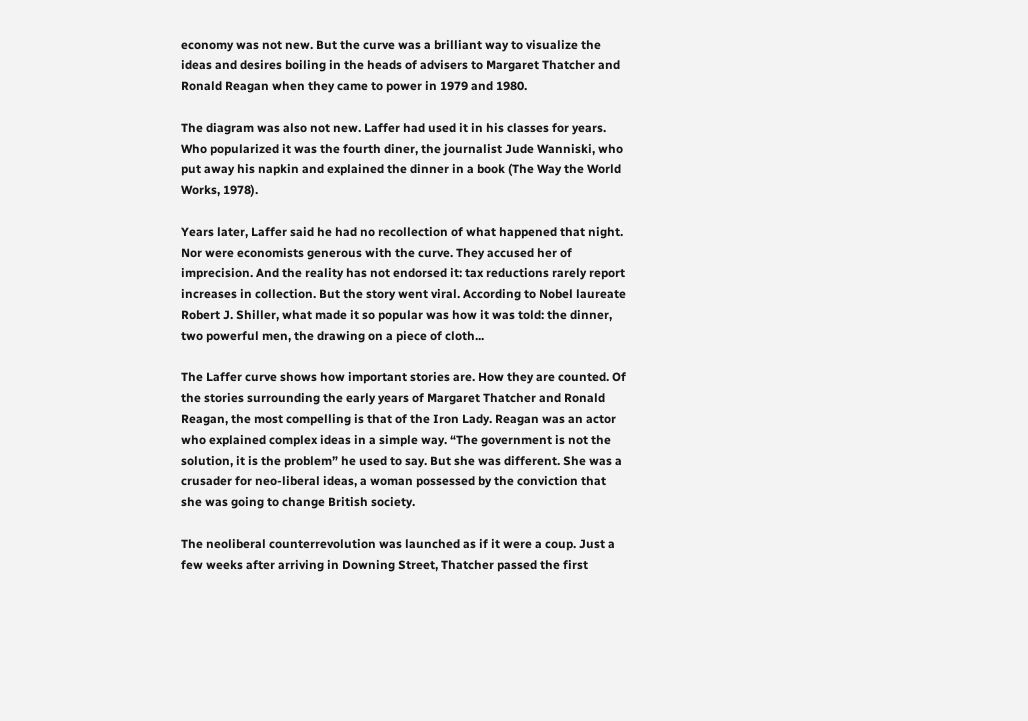economy was not new. But the curve was a brilliant way to visualize the ideas and desires boiling in the heads of advisers to Margaret Thatcher and Ronald Reagan when they came to power in 1979 and 1980.

The diagram was also not new. Laffer had used it in his classes for years. Who popularized it was the fourth diner, the journalist Jude Wanniski, who put away his napkin and explained the dinner in a book (The Way the World Works, 1978).

Years later, Laffer said he had no recollection of what happened that night. Nor were economists generous with the curve. They accused her of imprecision. And the reality has not endorsed it: tax reductions rarely report increases in collection. But the story went viral. According to Nobel laureate Robert J. Shiller, what made it so popular was how it was told: the dinner, two powerful men, the drawing on a piece of cloth...

The Laffer curve shows how important stories are. How they are counted. Of the stories surrounding the early years of Margaret Thatcher and Ronald Reagan, the most compelling is that of the Iron Lady. Reagan was an actor who explained complex ideas in a simple way. “The government is not the solution, it is the problem” he used to say. But she was different. She was a crusader for neo-liberal ideas, a woman possessed by the conviction that she was going to change British society.

The neoliberal counterrevolution was launched as if it were a coup. Just a few weeks after arriving in Downing Street, Thatcher passed the first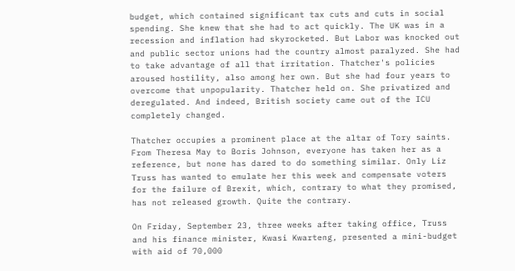budget, which contained significant tax cuts and cuts in social spending. She knew that she had to act quickly. The UK was in a recession and inflation had skyrocketed. But Labor was knocked out and public sector unions had the country almost paralyzed. She had to take advantage of all that irritation. Thatcher's policies aroused hostility, also among her own. But she had four years to overcome that unpopularity. Thatcher held on. She privatized and deregulated. And indeed, British society came out of the ICU completely changed.

Thatcher occupies a prominent place at the altar of Tory saints. From Theresa May to Boris Johnson, everyone has taken her as a reference, but none has dared to do something similar. Only Liz Truss has wanted to emulate her this week and compensate voters for the failure of Brexit, which, contrary to what they promised, has not released growth. Quite the contrary.

On Friday, September 23, three weeks after taking office, Truss and his finance minister, Kwasi Kwarteng, presented a mini-budget with aid of 70,000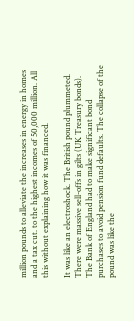million pounds to alleviate the increases in energy in homes and a tax cut. to the highest incomes of 50,000 million. All this without explaining how it was financed.

It was like an electroshock. The British pound plummeted. There were massive sell-offs in gilts (UK Treasury bonds). The Bank of England had to make significant bond purchases to avoid pension fund defaults. The collapse of the pound was like the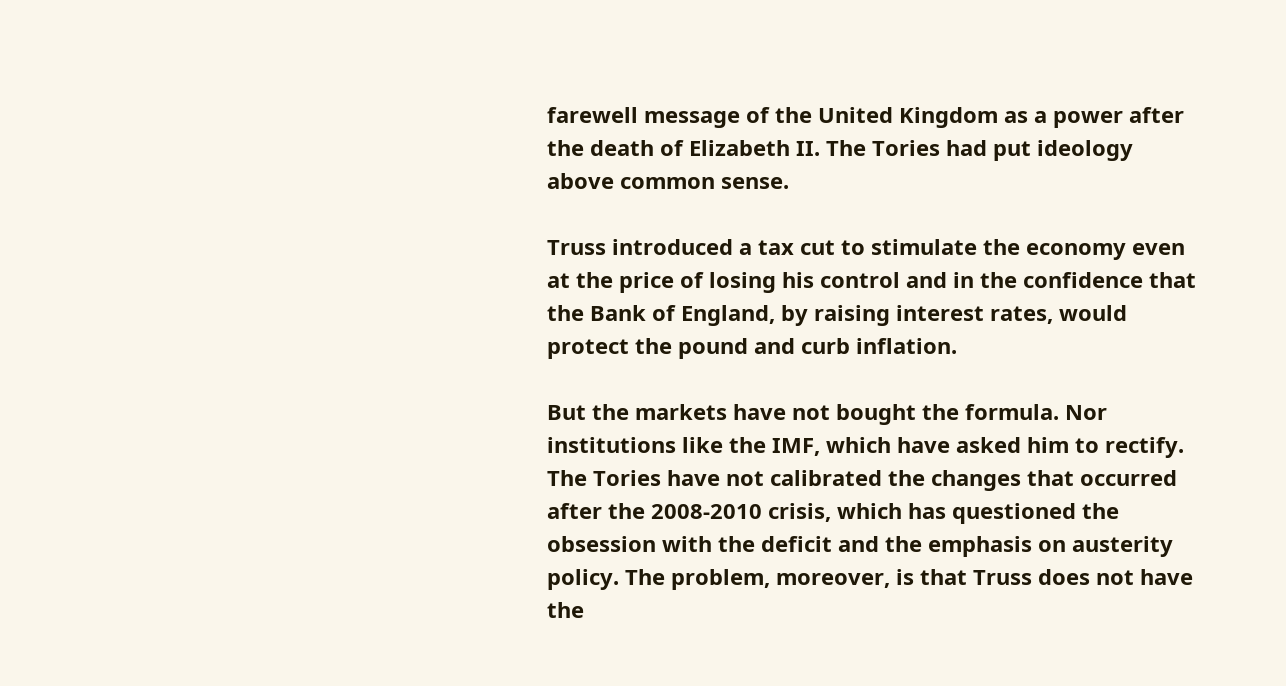farewell message of the United Kingdom as a power after the death of Elizabeth II. The Tories had put ideology above common sense.

Truss introduced a tax cut to stimulate the economy even at the price of losing his control and in the confidence that the Bank of England, by raising interest rates, would protect the pound and curb inflation.

But the markets have not bought the formula. Nor institutions like the IMF, which have asked him to rectify. The Tories have not calibrated the changes that occurred after the 2008-2010 crisis, which has questioned the obsession with the deficit and the emphasis on austerity policy. The problem, moreover, is that Truss does not have the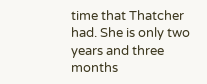time that Thatcher had. She is only two years and three months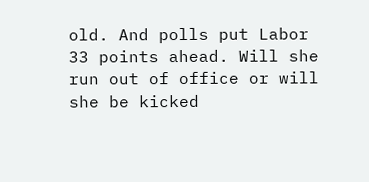old. And polls put Labor 33 points ahead. Will she run out of office or will she be kicked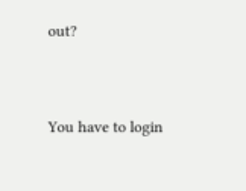out?



You have to login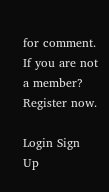for comment. If you are not a member? Register now.

Login Sign Up